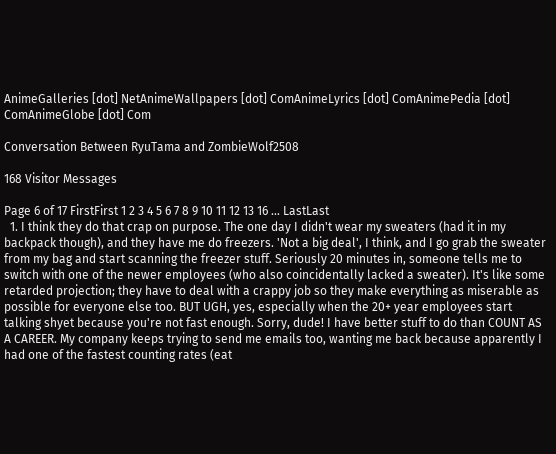AnimeGalleries [dot] NetAnimeWallpapers [dot] ComAnimeLyrics [dot] ComAnimePedia [dot] ComAnimeGlobe [dot] Com

Conversation Between RyuTama and ZombieWolf2508

168 Visitor Messages

Page 6 of 17 FirstFirst 1 2 3 4 5 6 7 8 9 10 11 12 13 16 ... LastLast
  1. I think they do that crap on purpose. The one day I didn't wear my sweaters (had it in my backpack though), and they have me do freezers. 'Not a big deal', I think, and I go grab the sweater from my bag and start scanning the freezer stuff. Seriously 20 minutes in, someone tells me to switch with one of the newer employees (who also coincidentally lacked a sweater). It's like some retarded projection; they have to deal with a crappy job so they make everything as miserable as possible for everyone else too. BUT UGH, yes, especially when the 20+ year employees start talking shyet because you're not fast enough. Sorry, dude! I have better stuff to do than COUNT AS A CAREER. My company keeps trying to send me emails too, wanting me back because apparently I had one of the fastest counting rates (eat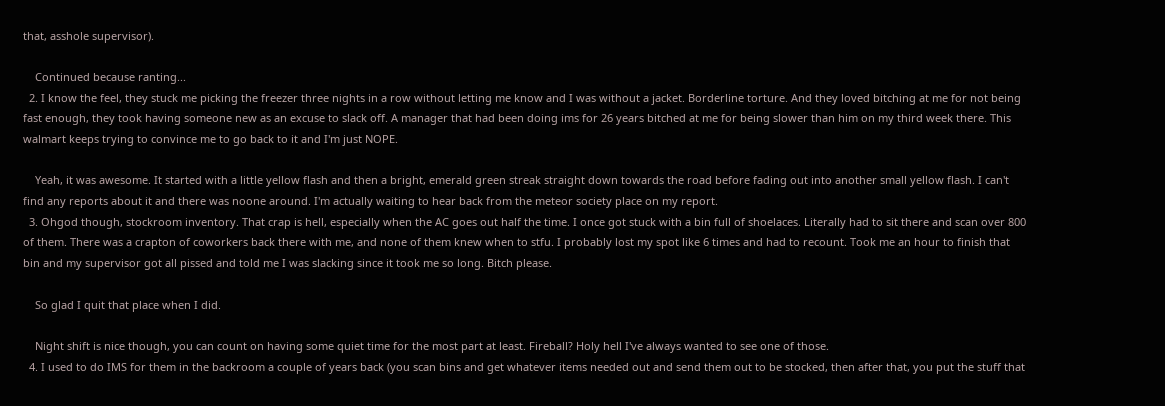that, asshole supervisor).

    Continued because ranting...
  2. I know the feel, they stuck me picking the freezer three nights in a row without letting me know and I was without a jacket. Borderline torture. And they loved bitching at me for not being fast enough, they took having someone new as an excuse to slack off. A manager that had been doing ims for 26 years bitched at me for being slower than him on my third week there. This walmart keeps trying to convince me to go back to it and I'm just NOPE.

    Yeah, it was awesome. It started with a little yellow flash and then a bright, emerald green streak straight down towards the road before fading out into another small yellow flash. I can't find any reports about it and there was noone around. I'm actually waiting to hear back from the meteor society place on my report.
  3. Ohgod though, stockroom inventory. That crap is hell, especially when the AC goes out half the time. I once got stuck with a bin full of shoelaces. Literally had to sit there and scan over 800 of them. There was a crapton of coworkers back there with me, and none of them knew when to stfu. I probably lost my spot like 6 times and had to recount. Took me an hour to finish that bin and my supervisor got all pissed and told me I was slacking since it took me so long. Bitch please.

    So glad I quit that place when I did.

    Night shift is nice though, you can count on having some quiet time for the most part at least. Fireball? Holy hell I've always wanted to see one of those.
  4. I used to do IMS for them in the backroom a couple of years back (you scan bins and get whatever items needed out and send them out to be stocked, then after that, you put the stuff that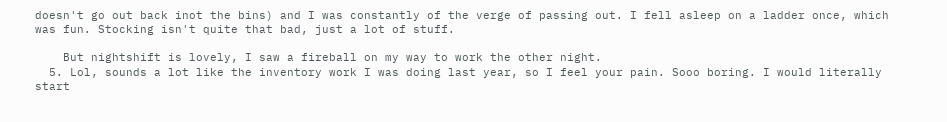doesn't go out back inot the bins) and I was constantly of the verge of passing out. I fell asleep on a ladder once, which was fun. Stocking isn't quite that bad, just a lot of stuff.

    But nightshift is lovely, I saw a fireball on my way to work the other night.
  5. Lol, sounds a lot like the inventory work I was doing last year, so I feel your pain. Sooo boring. I would literally start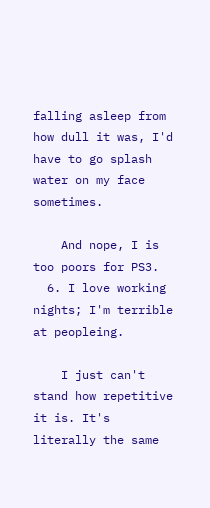falling asleep from how dull it was, I'd have to go splash water on my face sometimes.

    And nope, I is too poors for PS3.
  6. I love working nights; I'm terrible at peopleing.

    I just can't stand how repetitive it is. It's literally the same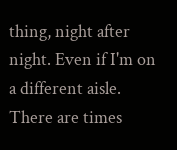thing, night after night. Even if I'm on a different aisle. There are times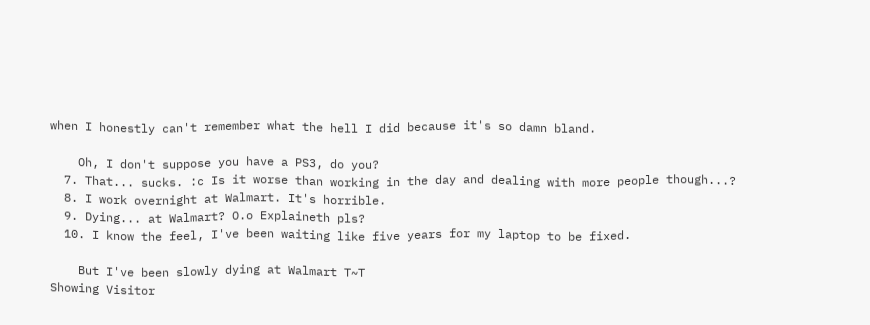when I honestly can't remember what the hell I did because it's so damn bland.

    Oh, I don't suppose you have a PS3, do you?
  7. That... sucks. :c Is it worse than working in the day and dealing with more people though...?
  8. I work overnight at Walmart. It's horrible.
  9. Dying... at Walmart? O.o Explaineth pls?
  10. I know the feel, I've been waiting like five years for my laptop to be fixed.

    But I've been slowly dying at Walmart T~T
Showing Visitor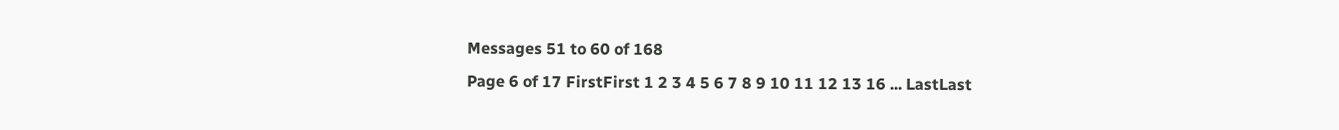Messages 51 to 60 of 168
Page 6 of 17 FirstFirst 1 2 3 4 5 6 7 8 9 10 11 12 13 16 ... LastLast